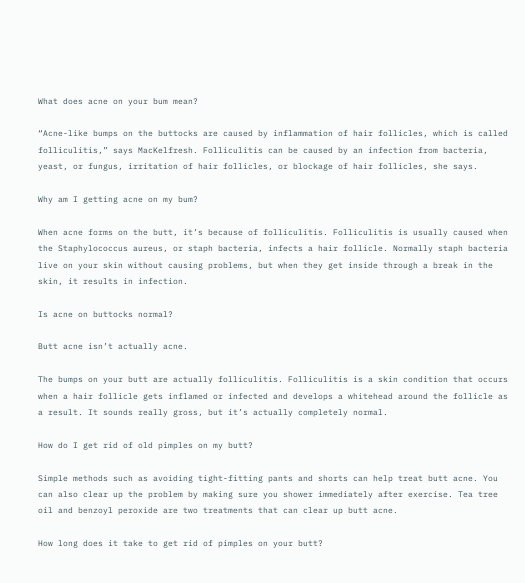What does acne on your bum mean?

“Acne-like bumps on the buttocks are caused by inflammation of hair follicles, which is called folliculitis,” says MacKelfresh. Folliculitis can be caused by an infection from bacteria, yeast, or fungus, irritation of hair follicles, or blockage of hair follicles, she says.

Why am I getting acne on my bum?

When acne forms on the butt, it’s because of folliculitis. Folliculitis is usually caused when the Staphylococcus aureus, or staph bacteria, infects a hair follicle. Normally staph bacteria live on your skin without causing problems, but when they get inside through a break in the skin, it results in infection.

Is acne on buttocks normal?

Butt acne isn’t actually acne.

The bumps on your butt are actually folliculitis. Folliculitis is a skin condition that occurs when a hair follicle gets inflamed or infected and develops a whitehead around the follicle as a result. It sounds really gross, but it’s actually completely normal.

How do I get rid of old pimples on my butt?

Simple methods such as avoiding tight-fitting pants and shorts can help treat butt acne. You can also clear up the problem by making sure you shower immediately after exercise. Tea tree oil and benzoyl peroxide are two treatments that can clear up butt acne.

How long does it take to get rid of pimples on your butt?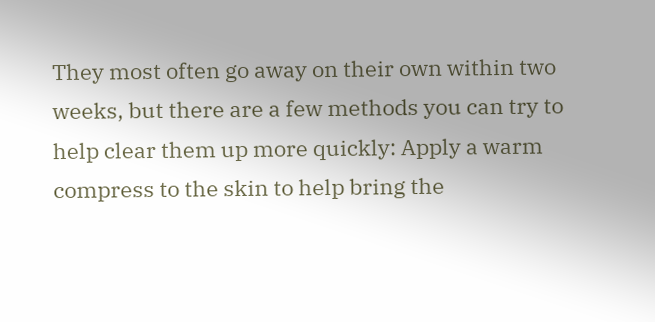They most often go away on their own within two weeks, but there are a few methods you can try to help clear them up more quickly: Apply a warm compress to the skin to help bring the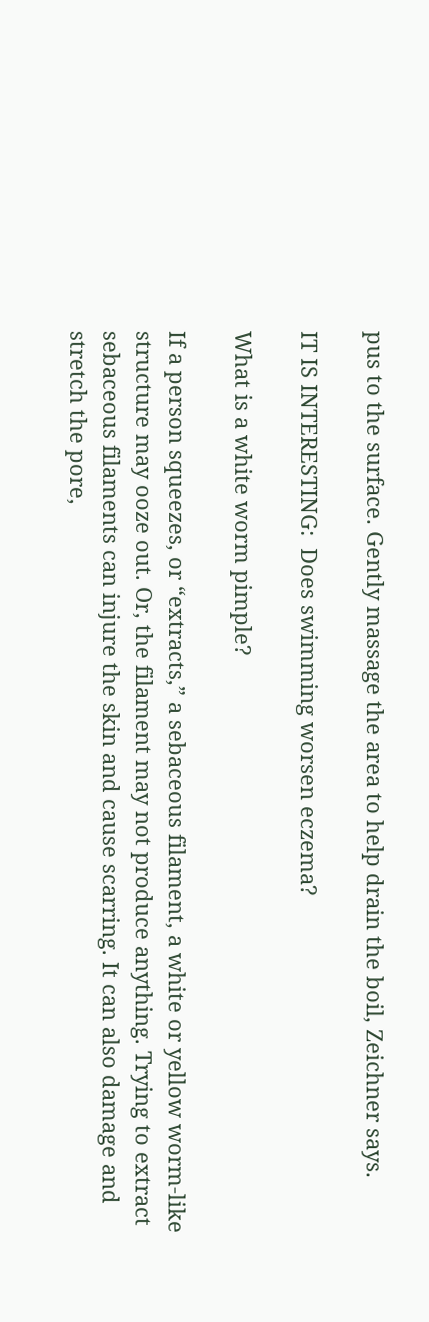pus to the surface. Gently massage the area to help drain the boil, Zeichner says.

IT IS INTERESTING:  Does swimming worsen eczema?

What is a white worm pimple?

If a person squeezes, or “extracts,” a sebaceous filament, a white or yellow worm-like structure may ooze out. Or, the filament may not produce anything. Trying to extract sebaceous filaments can injure the skin and cause scarring. It can also damage and stretch the pore,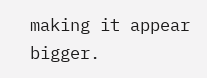making it appear bigger.